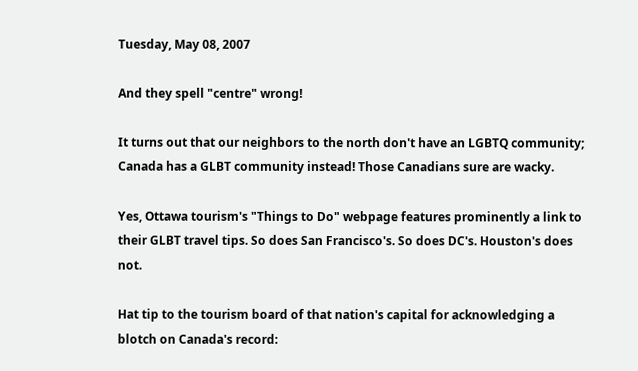Tuesday, May 08, 2007

And they spell "centre" wrong!

It turns out that our neighbors to the north don't have an LGBTQ community; Canada has a GLBT community instead! Those Canadians sure are wacky.

Yes, Ottawa tourism's "Things to Do" webpage features prominently a link to their GLBT travel tips. So does San Francisco's. So does DC's. Houston's does not.

Hat tip to the tourism board of that nation's capital for acknowledging a blotch on Canada's record: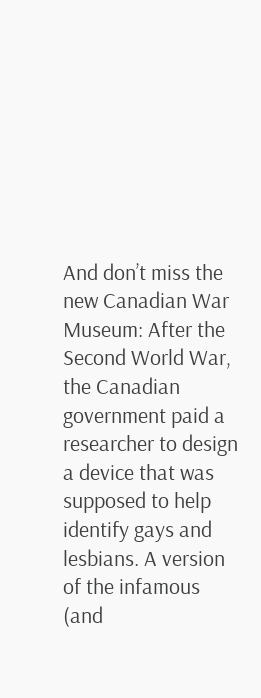And don’t miss the new Canadian War Museum: After the Second World War, the Canadian government paid a researcher to design a device that was supposed to help identify gays and lesbians. A version of the infamous (and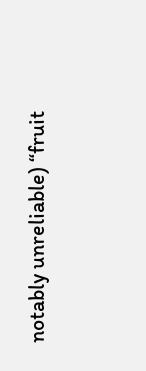notably unreliable) “fruit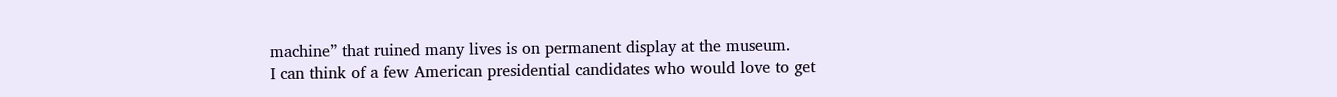machine” that ruined many lives is on permanent display at the museum.
I can think of a few American presidential candidates who would love to get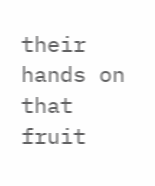their hands on that fruit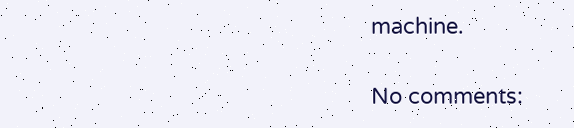machine.

No comments: